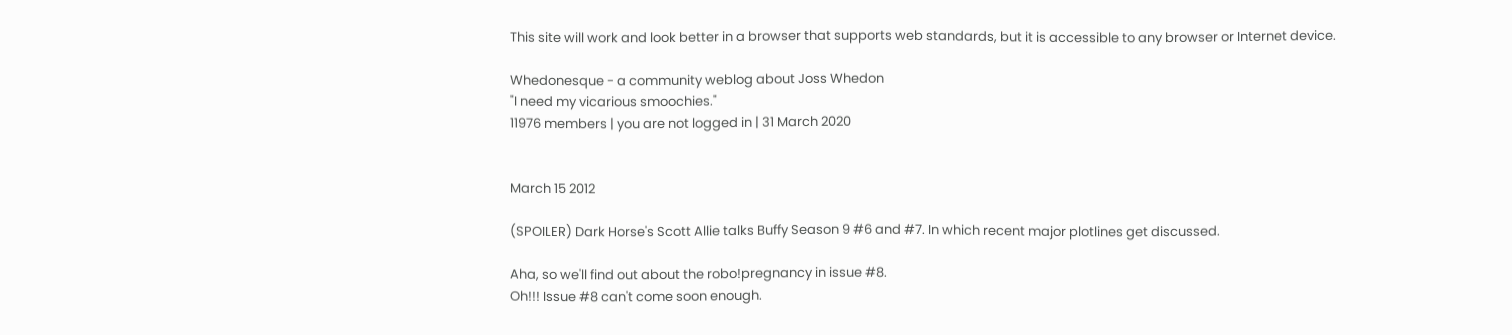This site will work and look better in a browser that supports web standards, but it is accessible to any browser or Internet device.

Whedonesque - a community weblog about Joss Whedon
"I need my vicarious smoochies."
11976 members | you are not logged in | 31 March 2020


March 15 2012

(SPOILER) Dark Horse's Scott Allie talks Buffy Season 9 #6 and #7. In which recent major plotlines get discussed.

Aha, so we'll find out about the robo!pregnancy in issue #8.
Oh!!! Issue #8 can't come soon enough.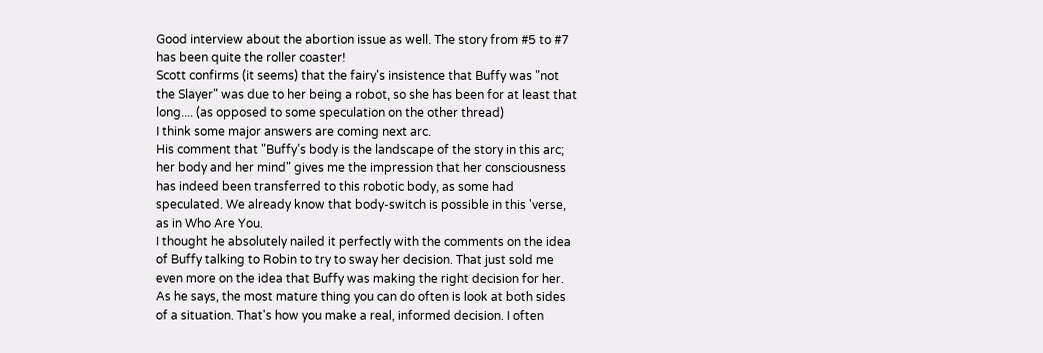Good interview about the abortion issue as well. The story from #5 to #7 has been quite the roller coaster!
Scott confirms (it seems) that the fairy's insistence that Buffy was "not the Slayer" was due to her being a robot, so she has been for at least that long.... (as opposed to some speculation on the other thread)
I think some major answers are coming next arc.
His comment that "Buffy’s body is the landscape of the story in this arc; her body and her mind" gives me the impression that her consciousness has indeed been transferred to this robotic body, as some had speculated. We already know that body-switch is possible in this 'verse, as in Who Are You.
I thought he absolutely nailed it perfectly with the comments on the idea of Buffy talking to Robin to try to sway her decision. That just sold me even more on the idea that Buffy was making the right decision for her. As he says, the most mature thing you can do often is look at both sides of a situation. That's how you make a real, informed decision. I often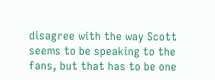disagree with the way Scott seems to be speaking to the fans, but that has to be one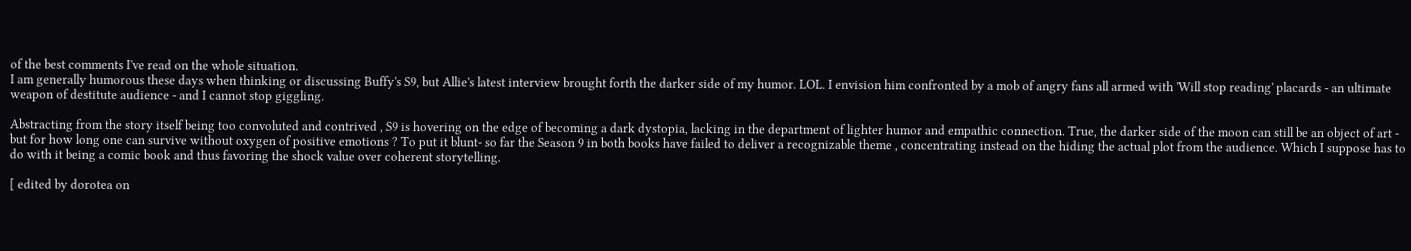of the best comments I've read on the whole situation.
I am generally humorous these days when thinking or discussing Buffy's S9, but Allie's latest interview brought forth the darker side of my humor. LOL. I envision him confronted by a mob of angry fans all armed with 'Will stop reading' placards - an ultimate weapon of destitute audience - and I cannot stop giggling.

Abstracting from the story itself being too convoluted and contrived , S9 is hovering on the edge of becoming a dark dystopia, lacking in the department of lighter humor and empathic connection. True, the darker side of the moon can still be an object of art - but for how long one can survive without oxygen of positive emotions ? To put it blunt- so far the Season 9 in both books have failed to deliver a recognizable theme , concentrating instead on the hiding the actual plot from the audience. Which I suppose has to do with it being a comic book and thus favoring the shock value over coherent storytelling.

[ edited by dorotea on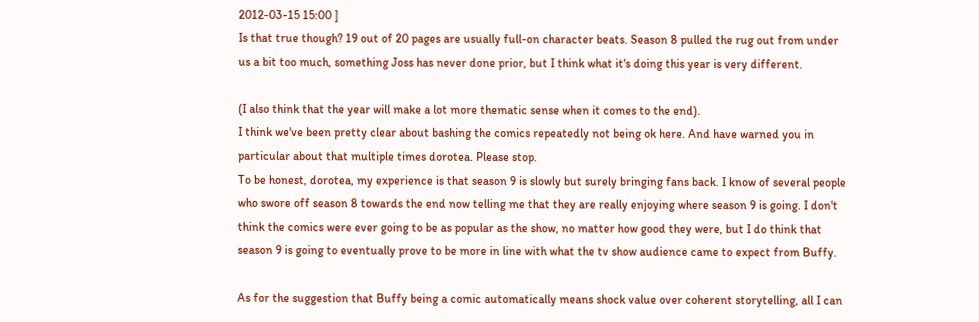2012-03-15 15:00 ]
Is that true though? 19 out of 20 pages are usually full-on character beats. Season 8 pulled the rug out from under us a bit too much, something Joss has never done prior, but I think what it's doing this year is very different.

(I also think that the year will make a lot more thematic sense when it comes to the end).
I think we've been pretty clear about bashing the comics repeatedly not being ok here. And have warned you in particular about that multiple times dorotea. Please stop.
To be honest, dorotea, my experience is that season 9 is slowly but surely bringing fans back. I know of several people who swore off season 8 towards the end now telling me that they are really enjoying where season 9 is going. I don't think the comics were ever going to be as popular as the show, no matter how good they were, but I do think that season 9 is going to eventually prove to be more in line with what the tv show audience came to expect from Buffy.

As for the suggestion that Buffy being a comic automatically means shock value over coherent storytelling, all I can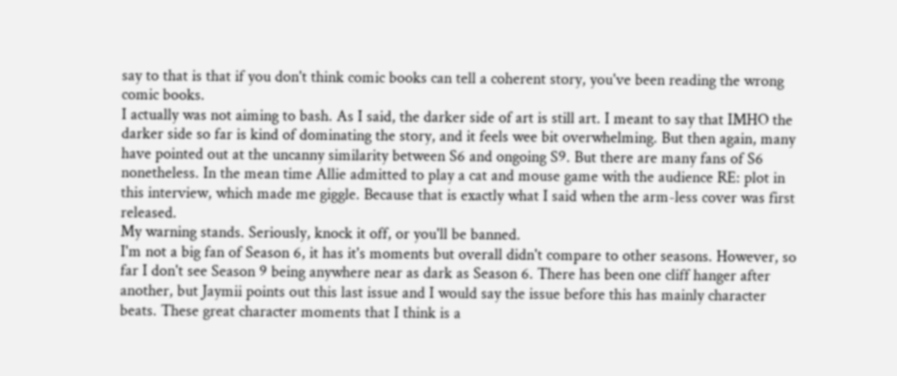say to that is that if you don't think comic books can tell a coherent story, you've been reading the wrong comic books.
I actually was not aiming to bash. As I said, the darker side of art is still art. I meant to say that IMHO the darker side so far is kind of dominating the story, and it feels wee bit overwhelming. But then again, many have pointed out at the uncanny similarity between S6 and ongoing S9. But there are many fans of S6 nonetheless. In the mean time Allie admitted to play a cat and mouse game with the audience RE: plot in this interview, which made me giggle. Because that is exactly what I said when the arm-less cover was first released.
My warning stands. Seriously, knock it off, or you'll be banned.
I'm not a big fan of Season 6, it has it's moments but overall didn't compare to other seasons. However, so far I don't see Season 9 being anywhere near as dark as Season 6. There has been one cliff hanger after another, but Jaymii points out this last issue and I would say the issue before this has mainly character beats. These great character moments that I think is a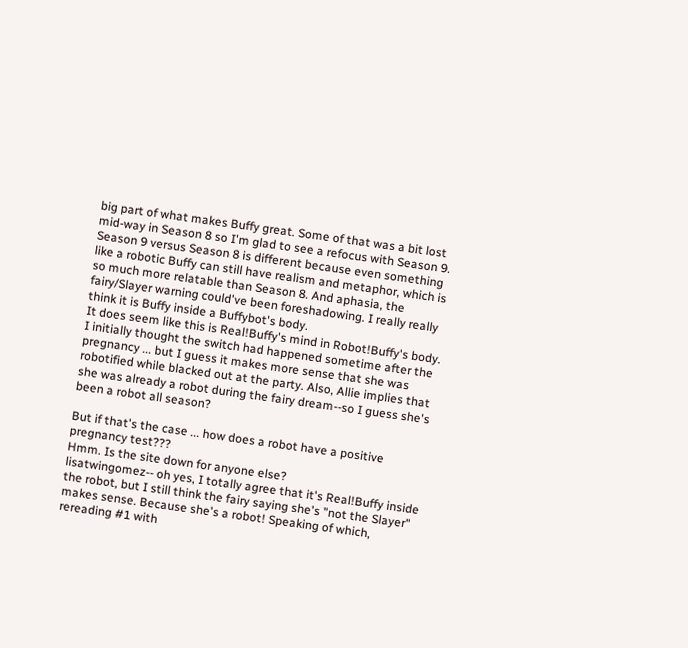big part of what makes Buffy great. Some of that was a bit lost mid-way in Season 8 so I'm glad to see a refocus with Season 9.
Season 9 versus Season 8 is different because even something like a robotic Buffy can still have realism and metaphor, which is so much more relatable than Season 8. And aphasia, the fairy/Slayer warning could've been foreshadowing. I really really think it is Buffy inside a Buffybot's body.
It does seem like this is Real!Buffy's mind in Robot!Buffy's body. I initially thought the switch had happened sometime after the pregnancy ... but I guess it makes more sense that she was robotified while blacked out at the party. Also, Allie implies that she was already a robot during the fairy dream--so I guess she's been a robot all season?

But if that's the case ... how does a robot have a positive pregnancy test???
Hmm. Is the site down for anyone else?
lisatwingomez-- oh yes, I totally agree that it's Real!Buffy inside the robot, but I still think the fairy saying she's "not the Slayer" makes sense. Because she's a robot! Speaking of which, rereading #1 with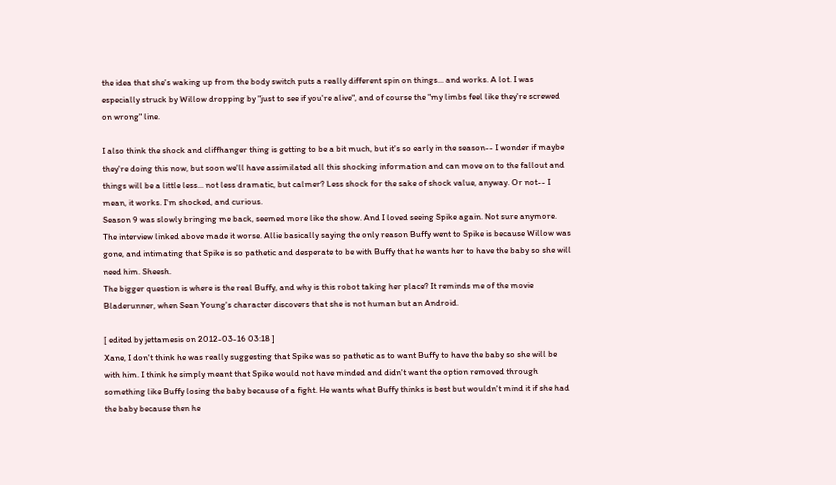the idea that she's waking up from the body switch puts a really different spin on things... and works. A lot. I was especially struck by Willow dropping by "just to see if you're alive", and of course the "my limbs feel like they're screwed on wrong" line.

I also think the shock and cliffhanger thing is getting to be a bit much, but it's so early in the season-- I wonder if maybe they're doing this now, but soon we'll have assimilated all this shocking information and can move on to the fallout and things will be a little less... not less dramatic, but calmer? Less shock for the sake of shock value, anyway. Or not-- I mean, it works. I'm shocked, and curious.
Season 9 was slowly bringing me back, seemed more like the show. And I loved seeing Spike again. Not sure anymore.
The interview linked above made it worse. Allie basically saying the only reason Buffy went to Spike is because Willow was gone, and intimating that Spike is so pathetic and desperate to be with Buffy that he wants her to have the baby so she will need him. Sheesh.
The bigger question is where is the real Buffy, and why is this robot taking her place? It reminds me of the movie Bladerunner, when Sean Young's character discovers that she is not human but an Android.

[ edited by jettamesis on 2012-03-16 03:18 ]
Xane, I don't think he was really suggesting that Spike was so pathetic as to want Buffy to have the baby so she will be with him. I think he simply meant that Spike would not have minded and didn't want the option removed through something like Buffy losing the baby because of a fight. He wants what Buffy thinks is best but wouldn't mind it if she had the baby because then he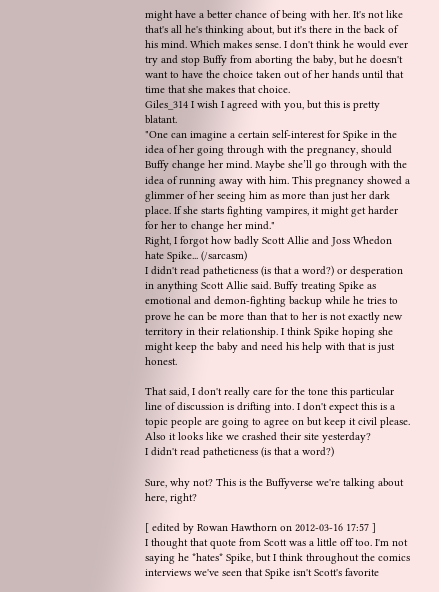might have a better chance of being with her. It's not like that's all he's thinking about, but it's there in the back of his mind. Which makes sense. I don't think he would ever try and stop Buffy from aborting the baby, but he doesn't want to have the choice taken out of her hands until that time that she makes that choice.
Giles_314 I wish I agreed with you, but this is pretty blatant.
"One can imagine a certain self-interest for Spike in the idea of her going through with the pregnancy, should Buffy change her mind. Maybe she’ll go through with the idea of running away with him. This pregnancy showed a glimmer of her seeing him as more than just her dark place. If she starts fighting vampires, it might get harder for her to change her mind."
Right, I forgot how badly Scott Allie and Joss Whedon hate Spike... (/sarcasm)
I didn't read patheticness (is that a word?) or desperation in anything Scott Allie said. Buffy treating Spike as emotional and demon-fighting backup while he tries to prove he can be more than that to her is not exactly new territory in their relationship. I think Spike hoping she might keep the baby and need his help with that is just honest.

That said, I don't really care for the tone this particular line of discussion is drifting into. I don't expect this is a topic people are going to agree on but keep it civil please.
Also it looks like we crashed their site yesterday?
I didn't read patheticness (is that a word?)

Sure, why not? This is the Buffyverse we're talking about here, right?

[ edited by Rowan Hawthorn on 2012-03-16 17:57 ]
I thought that quote from Scott was a little off too. I'm not saying he *hates* Spike, but I think throughout the comics interviews we've seen that Spike isn't Scott's favorite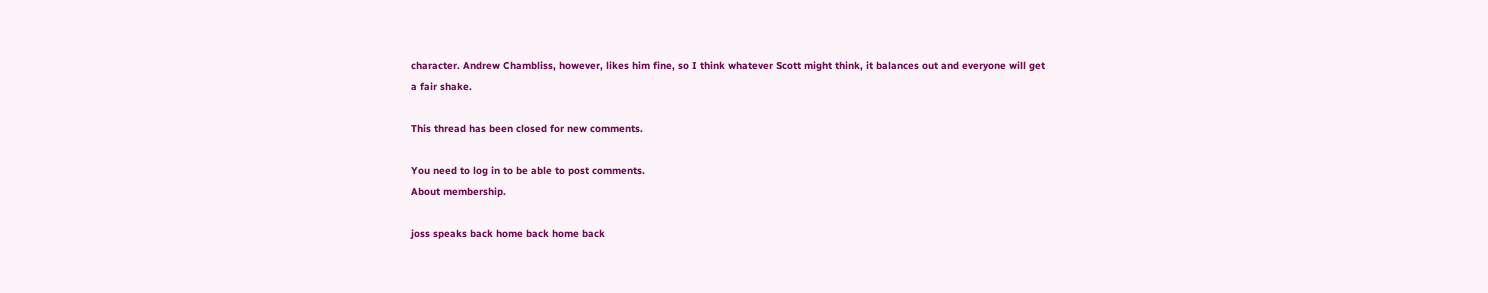character. Andrew Chambliss, however, likes him fine, so I think whatever Scott might think, it balances out and everyone will get a fair shake.

This thread has been closed for new comments.

You need to log in to be able to post comments.
About membership.

joss speaks back home back home back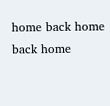home back home back home